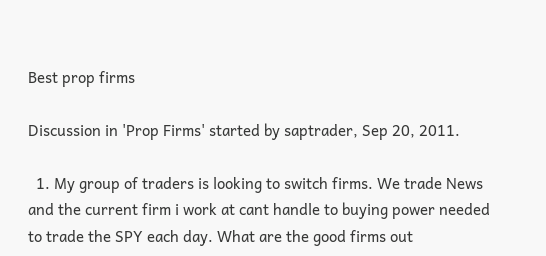Best prop firms

Discussion in 'Prop Firms' started by saptrader, Sep 20, 2011.

  1. My group of traders is looking to switch firms. We trade News and the current firm i work at cant handle to buying power needed to trade the SPY each day. What are the good firms out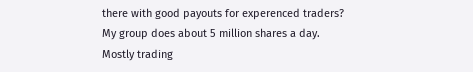there with good payouts for experenced traders? My group does about 5 million shares a day. Mostly trading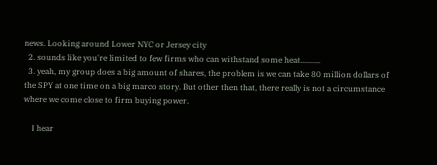news. Looking around Lower NYC or Jersey city
  2. sounds like you're limited to few firms who can withstand some heat..........
  3. yeah, my group does a big amount of shares, the problem is we can take 80 million dollars of the SPY at one time on a big marco story. But other then that, there really is not a circumstance where we come close to firm buying power.

    I hear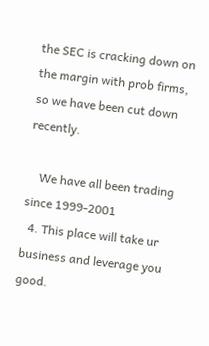the SEC is cracking down on the margin with prob firms, so we have been cut down recently.

    We have all been trading since 1999-2001
  4. This place will take ur business and leverage you good.